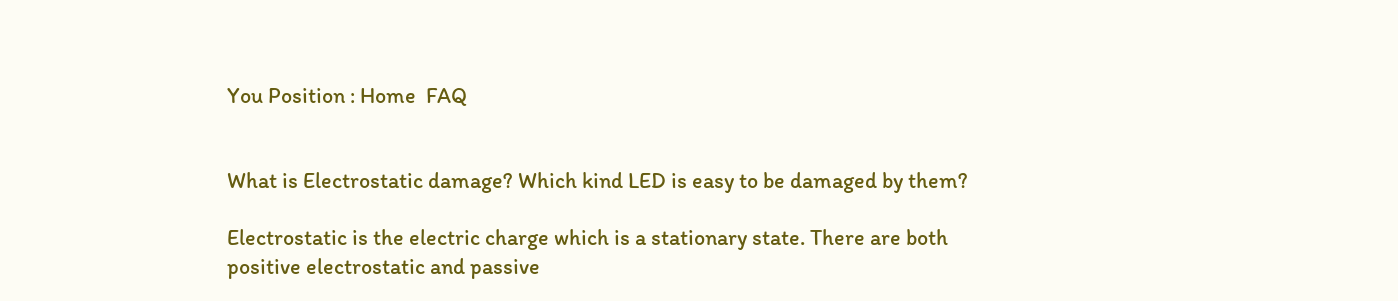You Position : Home  FAQ


What is Electrostatic damage? Which kind LED is easy to be damaged by them?

Electrostatic is the electric charge which is a stationary state. There are both positive electrostatic and passive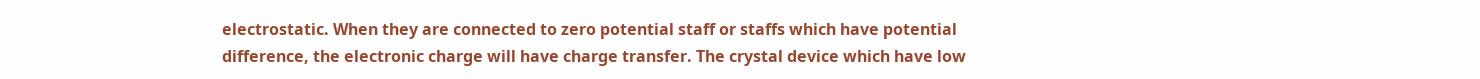electrostatic. When they are connected to zero potential staff or staffs which have potential difference, the electronic charge will have charge transfer. The crystal device which have low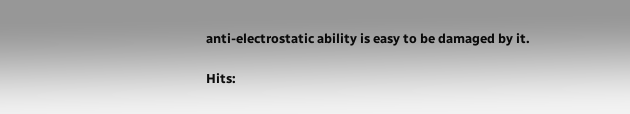anti-electrostatic ability is easy to be damaged by it.

Hits: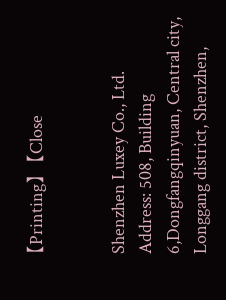【Printing】  【Close


Shenzhen Luxey Co., Ltd.
Address: 508, Building 6,Dongfangqinyuan, Central city, Longgang district, Shenzhen,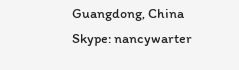Guangdong, China
Skype: nancywarter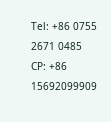Tel: +86 0755 2671 0485
CP: +86 15692099909